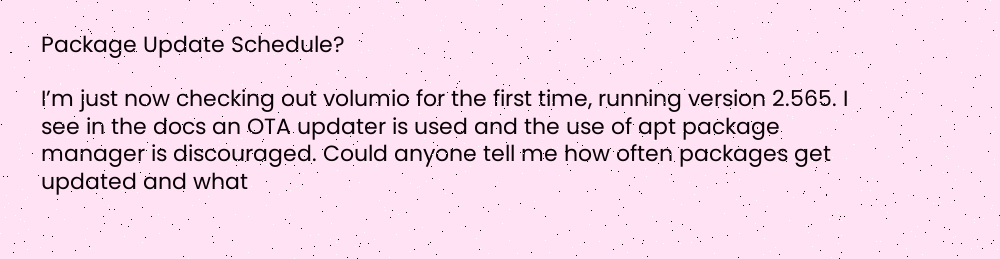Package Update Schedule?

I’m just now checking out volumio for the first time, running version 2.565. I see in the docs an OTA updater is used and the use of apt package manager is discouraged. Could anyone tell me how often packages get updated and what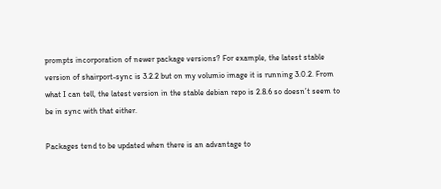prompts incorporation of newer package versions? For example, the latest stable version of shairport-sync is 3.2.2 but on my volumio image it is running 3.0.2. From what I can tell, the latest version in the stable debian repo is 2.8.6 so doesn’t seem to be in sync with that either.

Packages tend to be updated when there is an advantage to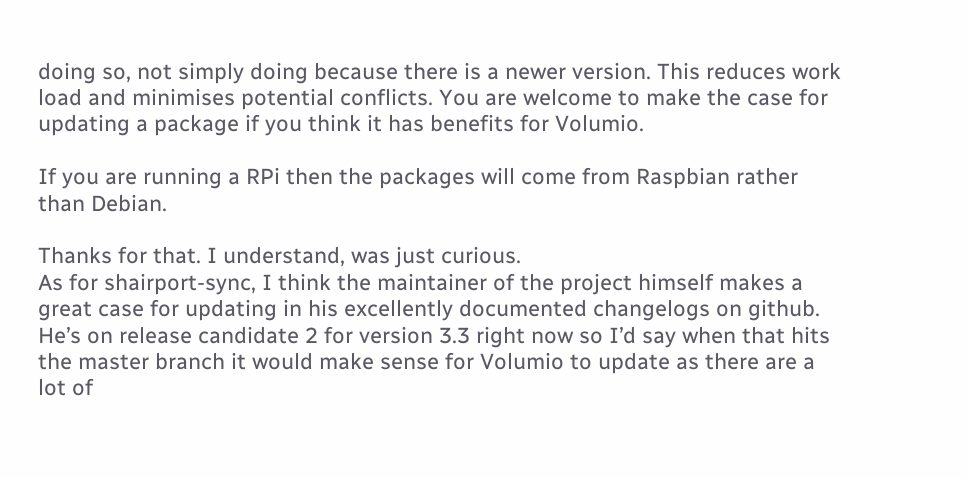doing so, not simply doing because there is a newer version. This reduces work load and minimises potential conflicts. You are welcome to make the case for updating a package if you think it has benefits for Volumio.

If you are running a RPi then the packages will come from Raspbian rather than Debian.

Thanks for that. I understand, was just curious.
As for shairport-sync, I think the maintainer of the project himself makes a great case for updating in his excellently documented changelogs on github. He’s on release candidate 2 for version 3.3 right now so I’d say when that hits the master branch it would make sense for Volumio to update as there are a lot of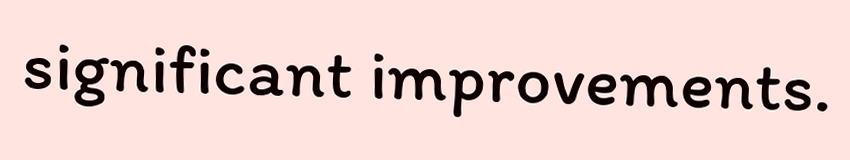significant improvements.